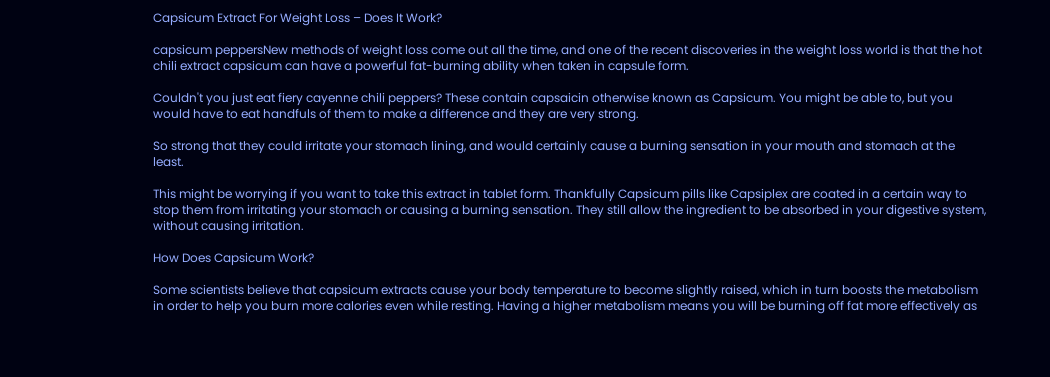Capsicum Extract For Weight Loss – Does It Work?

capsicum peppersNew methods of weight loss come out all the time, and one of the recent discoveries in the weight loss world is that the hot chili extract capsicum can have a powerful fat-burning ability when taken in capsule form.

Couldn't you just eat fiery cayenne chili peppers? These contain capsaicin otherwise known as Capsicum. You might be able to, but you would have to eat handfuls of them to make a difference and they are very strong.

So strong that they could irritate your stomach lining, and would certainly cause a burning sensation in your mouth and stomach at the least.

This might be worrying if you want to take this extract in tablet form. Thankfully Capsicum pills like Capsiplex are coated in a certain way to stop them from irritating your stomach or causing a burning sensation. They still allow the ingredient to be absorbed in your digestive system, without causing irritation.

How Does Capsicum Work?

Some scientists believe that capsicum extracts cause your body temperature to become slightly raised, which in turn boosts the metabolism in order to help you burn more calories even while resting. Having a higher metabolism means you will be burning off fat more effectively as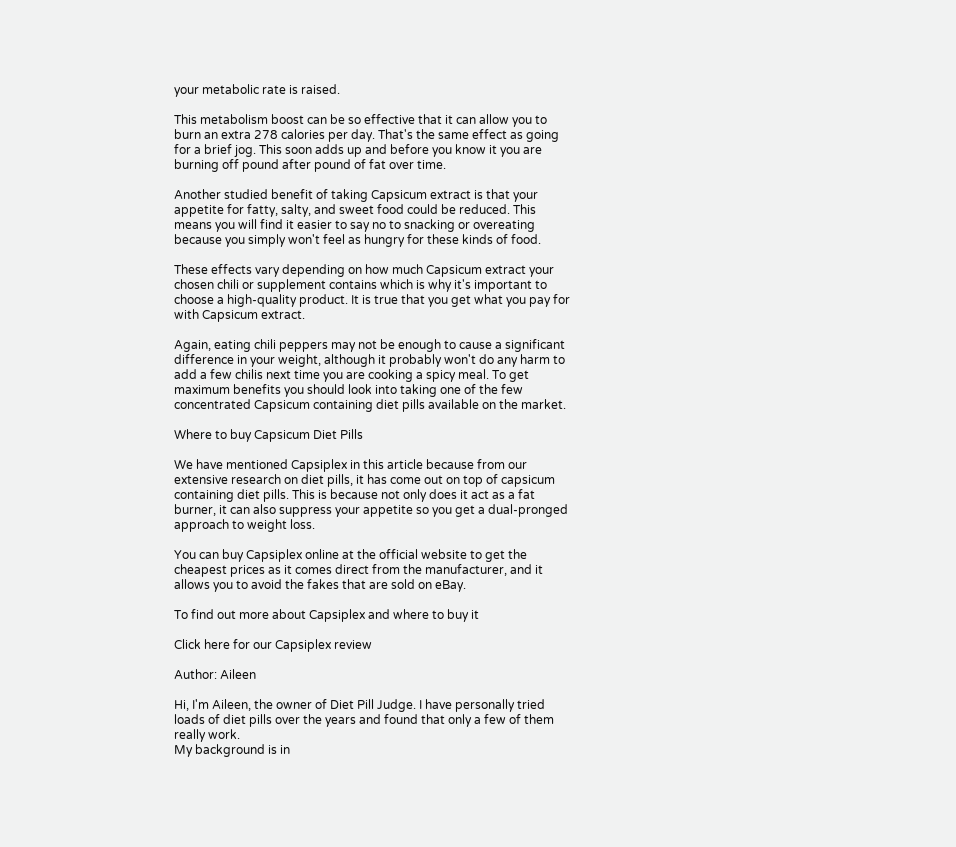your metabolic rate is raised.

This metabolism boost can be so effective that it can allow you to burn an extra 278 calories per day. That's the same effect as going for a brief jog. This soon adds up and before you know it you are burning off pound after pound of fat over time.

Another studied benefit of taking Capsicum extract is that your appetite for fatty, salty, and sweet food could be reduced. This means you will find it easier to say no to snacking or overeating because you simply won't feel as hungry for these kinds of food.

These effects vary depending on how much Capsicum extract your chosen chili or supplement contains which is why it's important to choose a high-quality product. It is true that you get what you pay for with Capsicum extract.

Again, eating chili peppers may not be enough to cause a significant difference in your weight, although it probably won't do any harm to add a few chilis next time you are cooking a spicy meal. To get maximum benefits you should look into taking one of the few concentrated Capsicum containing diet pills available on the market.

Where to buy Capsicum Diet Pills

We have mentioned Capsiplex in this article because from our extensive research on diet pills, it has come out on top of capsicum containing diet pills. This is because not only does it act as a fat burner, it can also suppress your appetite so you get a dual-pronged approach to weight loss.

You can buy Capsiplex online at the official website to get the cheapest prices as it comes direct from the manufacturer, and it allows you to avoid the fakes that are sold on eBay.

To find out more about Capsiplex and where to buy it

Click here for our Capsiplex review

Author: Aileen

Hi, I'm Aileen, the owner of Diet Pill Judge. I have personally tried loads of diet pills over the years and found that only a few of them really work.
My background is in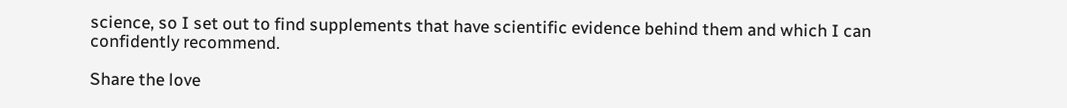science, so I set out to find supplements that have scientific evidence behind them and which I can confidently recommend.

Share the love